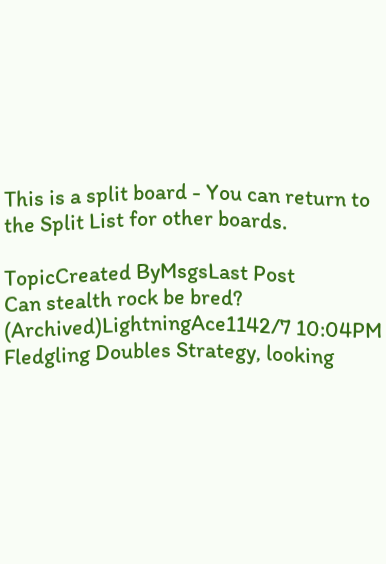This is a split board - You can return to the Split List for other boards.

TopicCreated ByMsgsLast Post
Can stealth rock be bred? (Archived)LightningAce1142/7 10:04PM
Fledgling Doubles Strategy, looking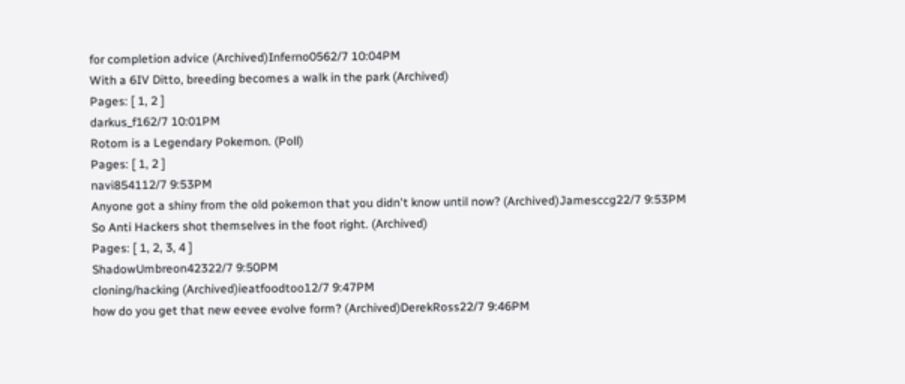for completion advice (Archived)Inferno0562/7 10:04PM
With a 6IV Ditto, breeding becomes a walk in the park (Archived)
Pages: [ 1, 2 ]
darkus_f162/7 10:01PM
Rotom is a Legendary Pokemon. (Poll)
Pages: [ 1, 2 ]
navi854112/7 9:53PM
Anyone got a shiny from the old pokemon that you didn't know until now? (Archived)Jamesccg22/7 9:53PM
So Anti Hackers shot themselves in the foot right. (Archived)
Pages: [ 1, 2, 3, 4 ]
ShadowUmbreon42322/7 9:50PM
cloning/hacking (Archived)ieatfoodtoo12/7 9:47PM
how do you get that new eevee evolve form? (Archived)DerekRoss22/7 9:46PM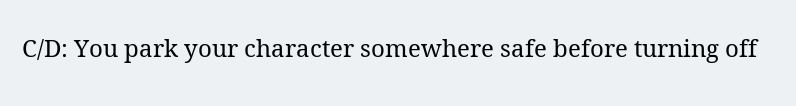C/D: You park your character somewhere safe before turning off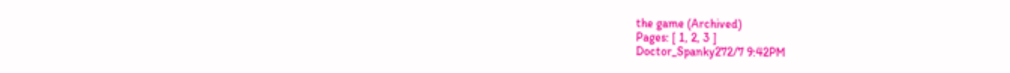the game (Archived)
Pages: [ 1, 2, 3 ]
Doctor_Spanky272/7 9:42PM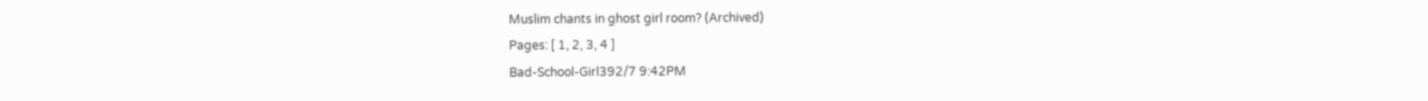Muslim chants in ghost girl room? (Archived)
Pages: [ 1, 2, 3, 4 ]
Bad-School-Girl392/7 9:42PM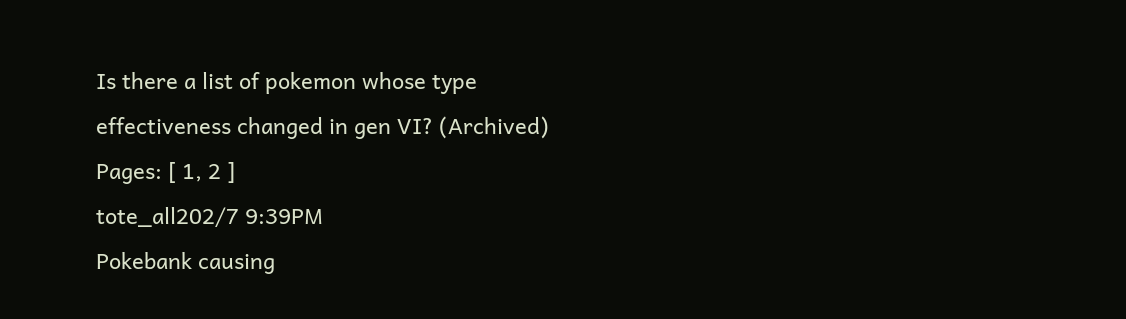Is there a list of pokemon whose type effectiveness changed in gen VI? (Archived)
Pages: [ 1, 2 ]
tote_all202/7 9:39PM
Pokebank causing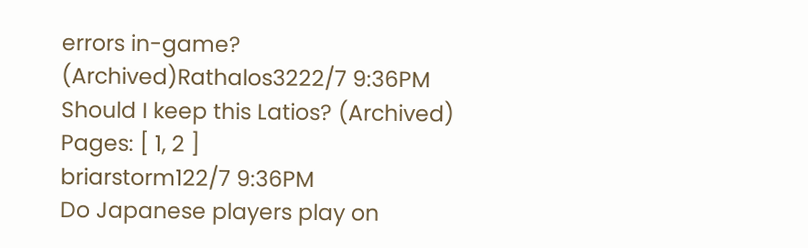errors in-game? (Archived)Rathalos3222/7 9:36PM
Should I keep this Latios? (Archived)
Pages: [ 1, 2 ]
briarstorm122/7 9:36PM
Do Japanese players play on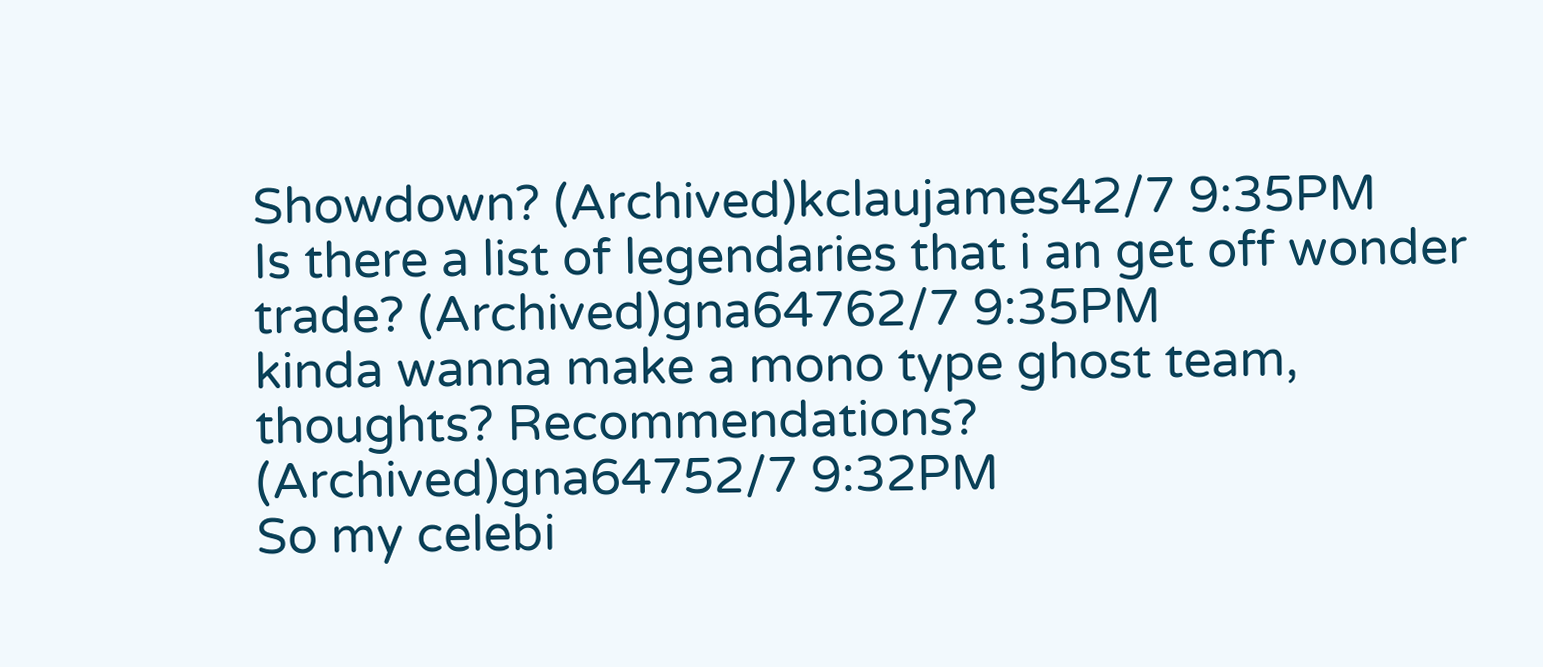Showdown? (Archived)kclaujames42/7 9:35PM
Is there a list of legendaries that i an get off wonder trade? (Archived)gna64762/7 9:35PM
kinda wanna make a mono type ghost team, thoughts? Recommendations? (Archived)gna64752/7 9:32PM
So my celebi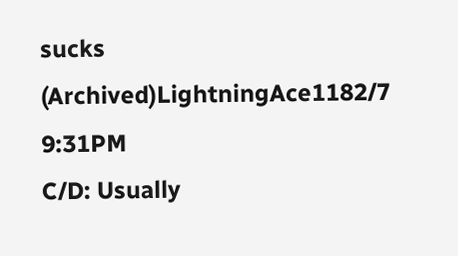sucks (Archived)LightningAce1182/7 9:31PM
C/D: Usually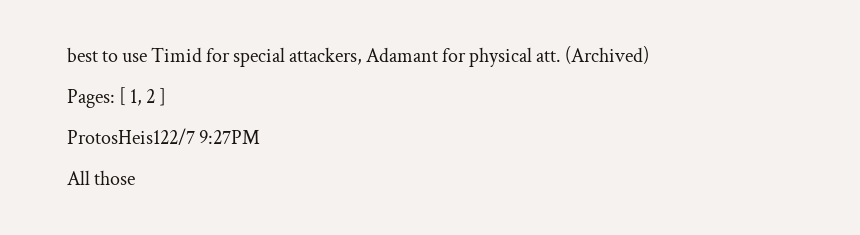best to use Timid for special attackers, Adamant for physical att. (Archived)
Pages: [ 1, 2 ]
ProtosHeis122/7 9:27PM
All those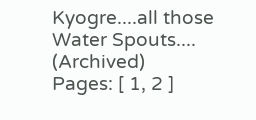Kyogre....all those Water Spouts.... (Archived)
Pages: [ 1, 2 ]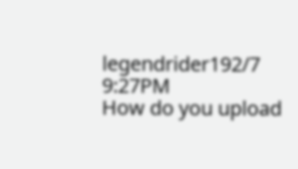legendrider192/7 9:27PM
How do you upload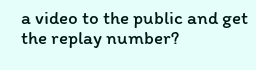a video to the public and get the replay number?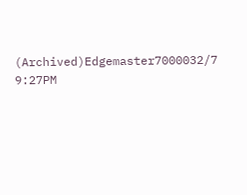(Archived)Edgemaster7000032/7 9:27PM